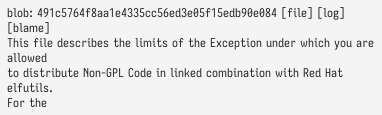blob: 491c5764f8aa1e4335cc56ed3e05f15edb90e084 [file] [log] [blame]
This file describes the limits of the Exception under which you are allowed
to distribute Non-GPL Code in linked combination with Red Hat elfutils.
For the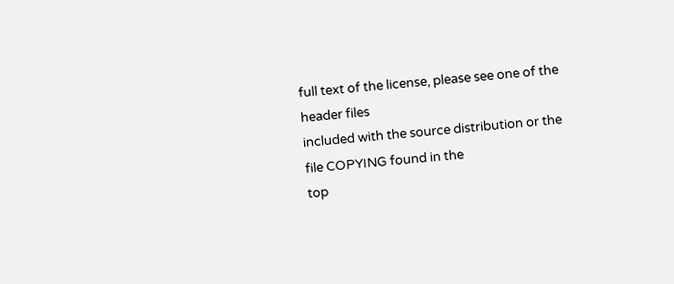full text of the license, please see one of the header files
included with the source distribution or the file COPYING found in the
top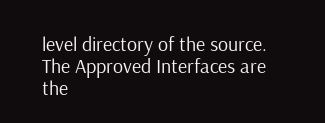level directory of the source.
The Approved Interfaces are the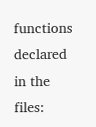functions declared in the files: